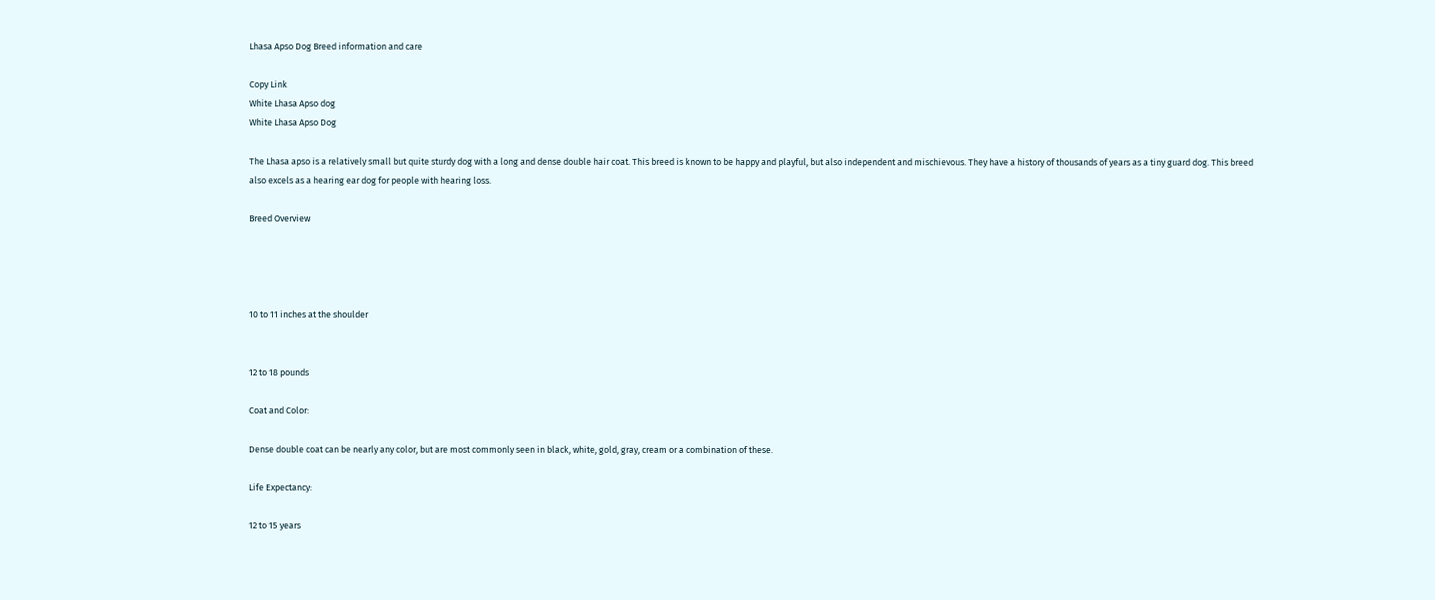Lhasa Apso Dog Breed information and care

Copy Link
White Lhasa Apso dog
White Lhasa Apso Dog

The Lhasa apso is a relatively small but quite sturdy dog with a long and dense double hair coat. This breed is known to be happy and playful, but also independent and mischievous. They have a history of thousands of years as a tiny guard dog. This breed also excels as a hearing ear dog for people with hearing loss.

Breed Overview




10 to 11 inches at the shoulder


12 to 18 pounds

Coat and Color:

Dense double coat can be nearly any color, but are most commonly seen in black, white, gold, gray, cream or a combination of these.

Life Expectancy:

12 to 15 years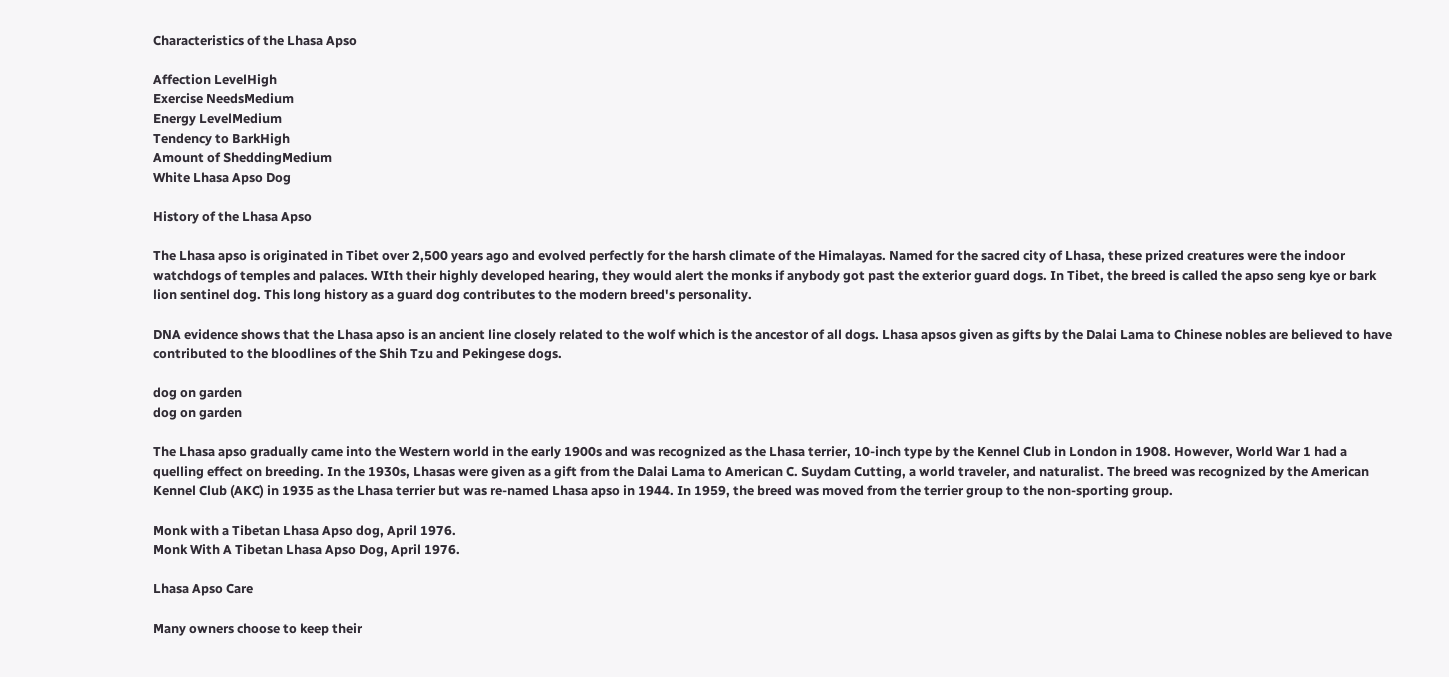Characteristics of the Lhasa Apso

Affection LevelHigh
Exercise NeedsMedium
Energy LevelMedium
Tendency to BarkHigh
Amount of SheddingMedium
White Lhasa Apso Dog

History of the Lhasa Apso

The Lhasa apso is originated in Tibet over 2,500 years ago and evolved perfectly for the harsh climate of the Himalayas. Named for the sacred city of Lhasa, these prized creatures were the indoor watchdogs of temples and palaces. WIth their highly developed hearing, they would alert the monks if anybody got past the exterior guard dogs. In Tibet, the breed is called the apso seng kye or bark lion sentinel dog. This long history as a guard dog contributes to the modern breed's personality.

DNA evidence shows that the Lhasa apso is an ancient line closely related to the wolf which is the ancestor of all dogs. Lhasa apsos given as gifts by the Dalai Lama to Chinese nobles are believed to have contributed to the bloodlines of the Shih Tzu and Pekingese dogs.

dog on garden
dog on garden

The Lhasa apso gradually came into the Western world in the early 1900s and was recognized as the Lhasa terrier, 10-inch type by the Kennel Club in London in 1908. However, World War 1 had a quelling effect on breeding. In the 1930s, Lhasas were given as a gift from the Dalai Lama to American C. Suydam Cutting, a world traveler, and naturalist. The breed was recognized by the American Kennel Club (AKC) in 1935 as the Lhasa terrier but was re-named Lhasa apso in 1944. In 1959, the breed was moved from the terrier group to the non-sporting group.

Monk with a Tibetan Lhasa Apso dog, April 1976.
Monk With A Tibetan Lhasa Apso Dog, April 1976.

Lhasa Apso Care

Many owners choose to keep their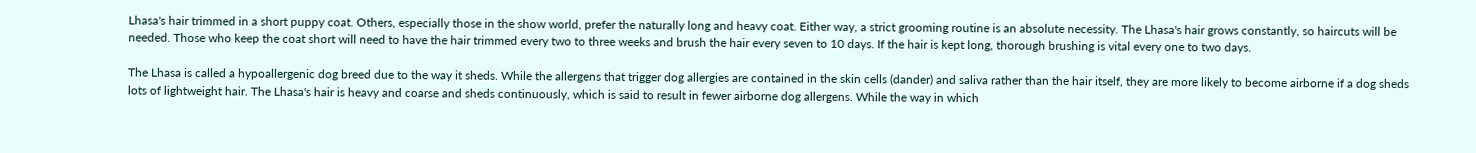Lhasa's hair trimmed in a short puppy coat. Others, especially those in the show world, prefer the naturally long and heavy coat. Either way, a strict grooming routine is an absolute necessity. The Lhasa's hair grows constantly, so haircuts will be needed. Those who keep the coat short will need to have the hair trimmed every two to three weeks and brush the hair every seven to 10 days. If the hair is kept long, thorough brushing is vital every one to two days.

The Lhasa is called a hypoallergenic dog breed due to the way it sheds. While the allergens that trigger dog allergies are contained in the skin cells (dander) and saliva rather than the hair itself, they are more likely to become airborne if a dog sheds lots of lightweight hair. The Lhasa's hair is heavy and coarse and sheds continuously, which is said to result in fewer airborne dog allergens. While the way in which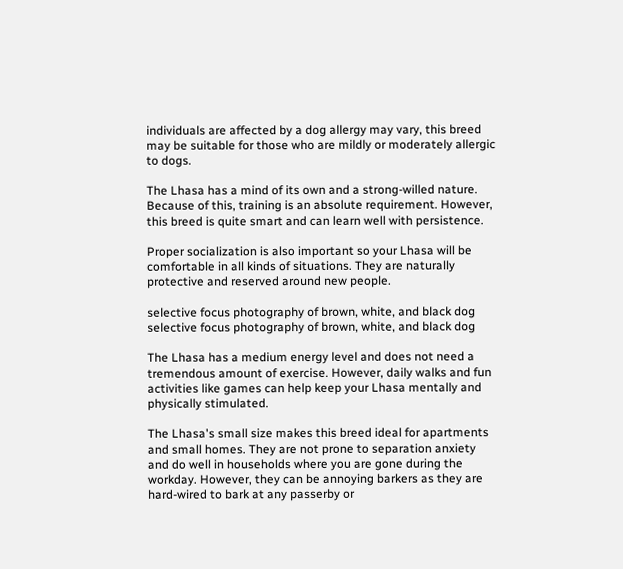individuals are affected by a dog allergy may vary, this breed may be suitable for those who are mildly or moderately allergic to dogs.

The Lhasa has a mind of its own and a strong-willed nature. Because of this, training is an absolute requirement. However, this breed is quite smart and can learn well with persistence.

Proper socialization is also important so your Lhasa will be comfortable in all kinds of situations. They are naturally protective and reserved around new people.

selective focus photography of brown, white, and black dog
selective focus photography of brown, white, and black dog

The Lhasa has a medium energy level and does not need a tremendous amount of exercise. However, daily walks and fun activities like games can help keep your Lhasa mentally and physically stimulated.

The Lhasa's small size makes this breed ideal for apartments and small homes. They are not prone to separation anxiety and do well in households where you are gone during the workday. However, they can be annoying barkers as they are hard-wired to bark at any passerby or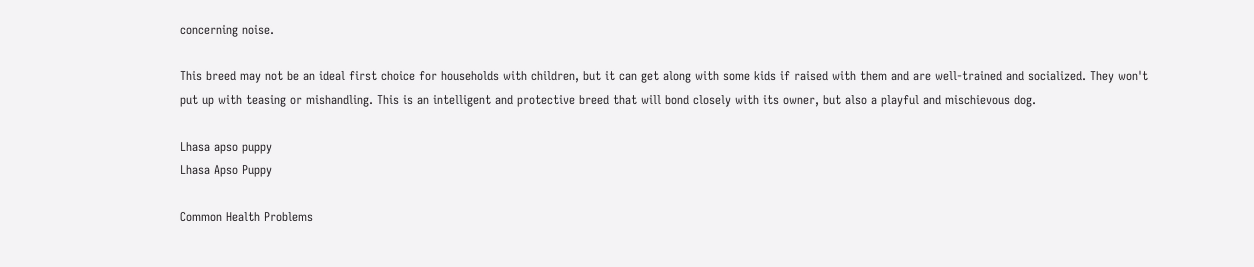concerning noise.

This breed may not be an ideal first choice for households with children, but it can get along with some kids if raised with them and are well-trained and socialized. They won't put up with teasing or mishandling. This is an intelligent and protective breed that will bond closely with its owner, but also a playful and mischievous dog.

Lhasa apso puppy
Lhasa Apso Puppy

Common Health Problems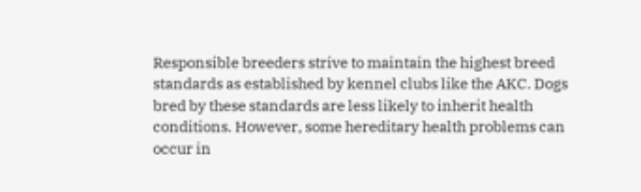Responsible breeders strive to maintain the highest breed standards as established by kennel clubs like the AKC. Dogs bred by these standards are less likely to inherit health conditions. However, some hereditary health problems can occur in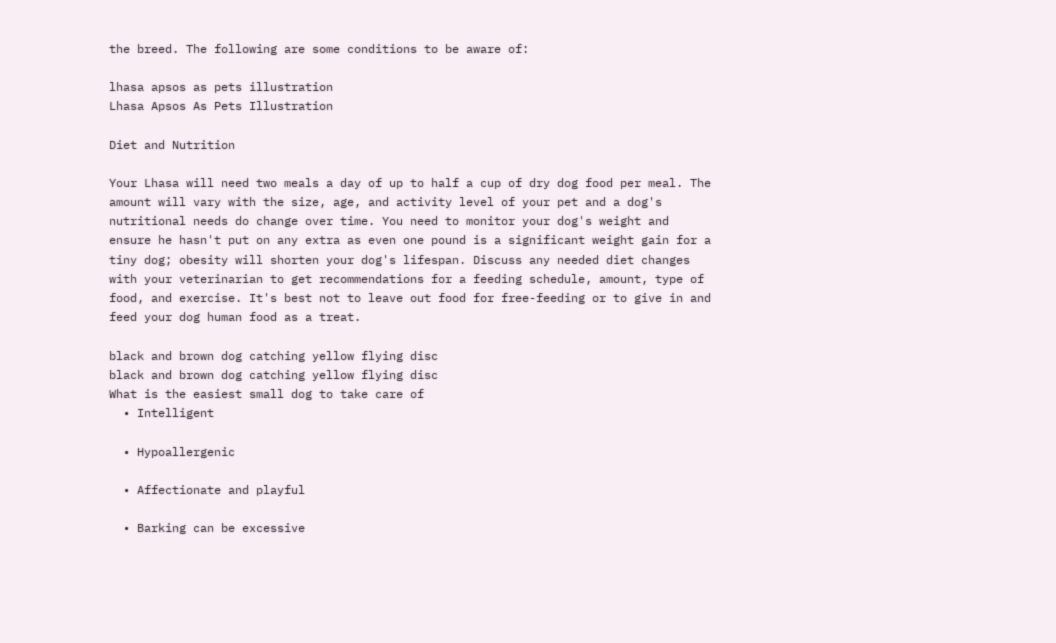the breed. The following are some conditions to be aware of:

lhasa apsos as pets illustration
Lhasa Apsos As Pets Illustration

Diet and Nutrition

Your Lhasa will need two meals a day of up to half a cup of dry dog food per meal. The amount will vary with the size, age, and activity level of your pet and a dog's nutritional needs do change over time. You need to monitor your dog's weight and ensure he hasn't put on any extra as even one pound is a significant weight gain for a tiny dog; obesity will shorten your dog's lifespan. Discuss any needed diet changes with your veterinarian to get recommendations for a feeding schedule, amount, type of food, and exercise. It's best not to leave out food for free-feeding or to give in and feed your dog human food as a treat.

black and brown dog catching yellow flying disc
black and brown dog catching yellow flying disc
What is the easiest small dog to take care of
  • Intelligent

  • Hypoallergenic

  • Affectionate and playful

  • Barking can be excessive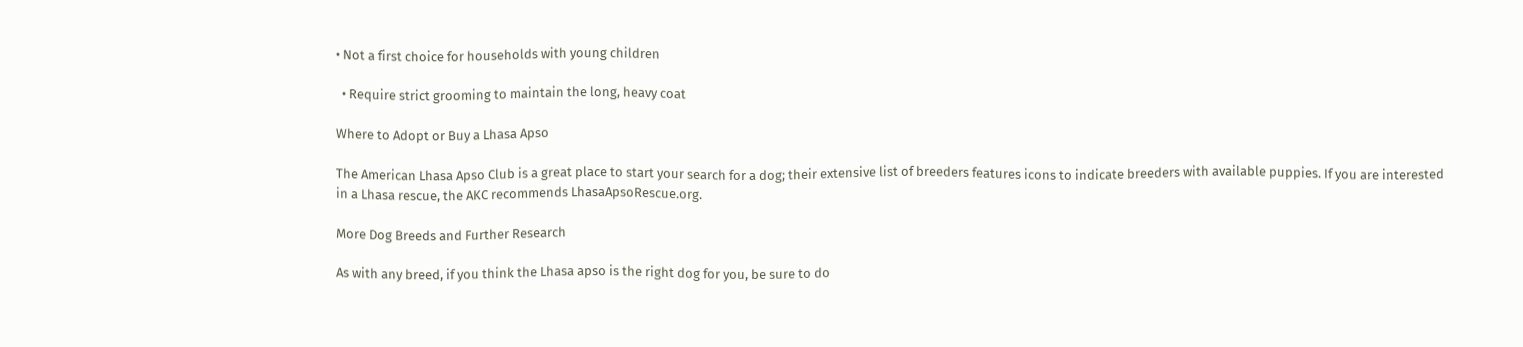• Not a first choice for households with young children

  • Require strict grooming to maintain the long, heavy coat

Where to Adopt or Buy a Lhasa Apso

The American Lhasa Apso Club is a great place to start your search for a dog; their extensive list of breeders features icons to indicate breeders with available puppies. If you are interested in a Lhasa rescue, the AKC recommends LhasaApsoRescue.org.

More Dog Breeds and Further Research

As with any breed, if you think the Lhasa apso is the right dog for you, be sure to do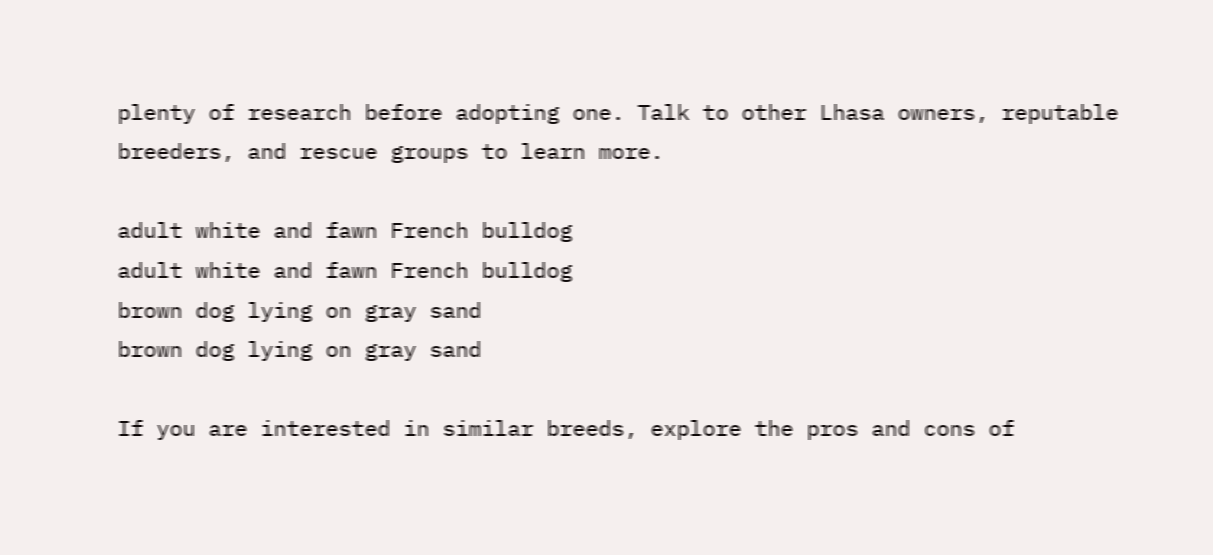plenty of research before adopting one. Talk to other Lhasa owners, reputable breeders, and rescue groups to learn more.

adult white and fawn French bulldog
adult white and fawn French bulldog
brown dog lying on gray sand
brown dog lying on gray sand

If you are interested in similar breeds, explore the pros and cons of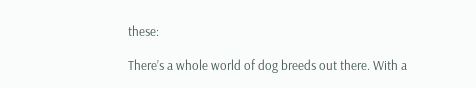these:

There’s a whole world of dog breeds out there. With a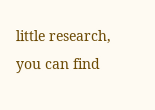little research, you can find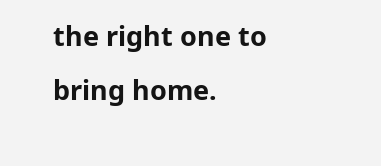the right one to bring home.